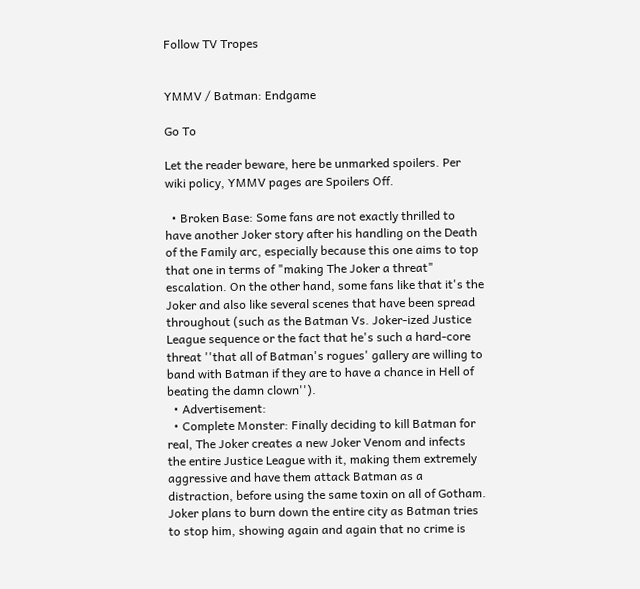Follow TV Tropes


YMMV / Batman: Endgame

Go To

Let the reader beware, here be unmarked spoilers. Per wiki policy, YMMV pages are Spoilers Off.

  • Broken Base: Some fans are not exactly thrilled to have another Joker story after his handling on the Death of the Family arc, especially because this one aims to top that one in terms of "making The Joker a threat" escalation. On the other hand, some fans like that it's the Joker and also like several scenes that have been spread throughout (such as the Batman Vs. Joker-ized Justice League sequence or the fact that he's such a hard-core threat ''that all of Batman's rogues' gallery are willing to band with Batman if they are to have a chance in Hell of beating the damn clown'').
  • Advertisement:
  • Complete Monster: Finally deciding to kill Batman for real, The Joker creates a new Joker Venom and infects the entire Justice League with it, making them extremely aggressive and have them attack Batman as a distraction, before using the same toxin on all of Gotham. Joker plans to burn down the entire city as Batman tries to stop him, showing again and again that no crime is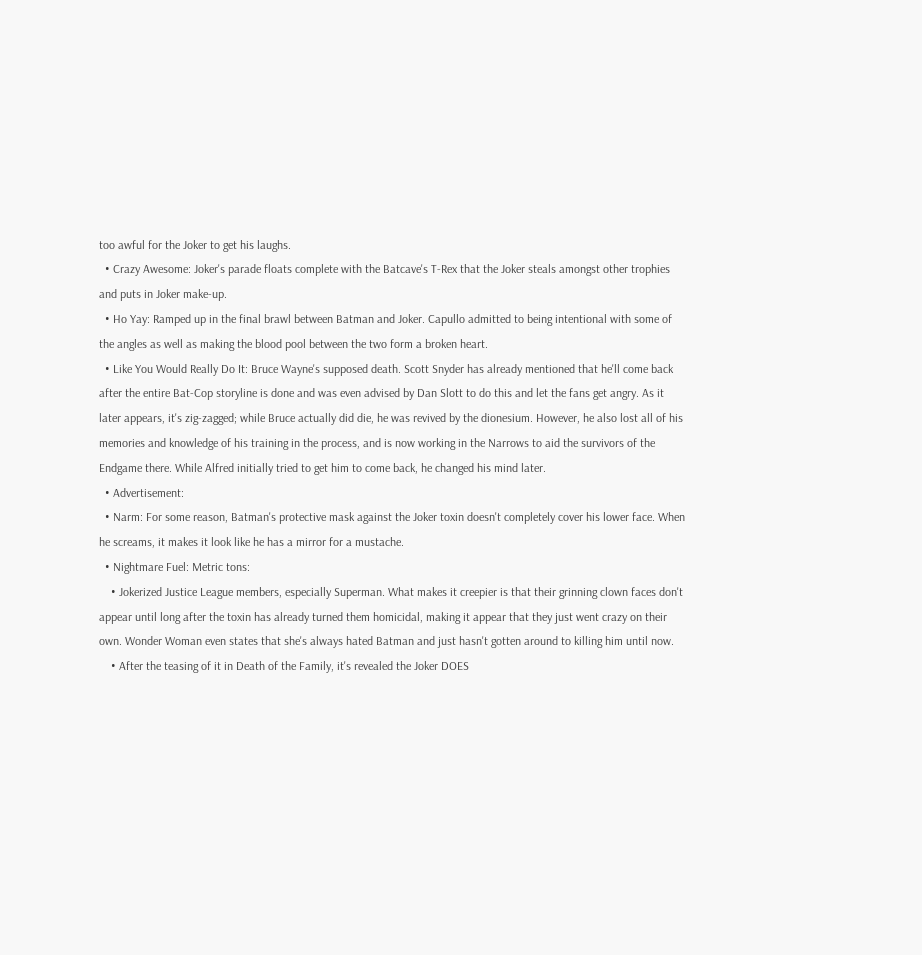too awful for the Joker to get his laughs.
  • Crazy Awesome: Joker's parade floats complete with the Batcave's T-Rex that the Joker steals amongst other trophies and puts in Joker make-up.
  • Ho Yay: Ramped up in the final brawl between Batman and Joker. Capullo admitted to being intentional with some of the angles as well as making the blood pool between the two form a broken heart.
  • Like You Would Really Do It: Bruce Wayne's supposed death. Scott Snyder has already mentioned that he'll come back after the entire Bat-Cop storyline is done and was even advised by Dan Slott to do this and let the fans get angry. As it later appears, it's zig-zagged; while Bruce actually did die, he was revived by the dionesium. However, he also lost all of his memories and knowledge of his training in the process, and is now working in the Narrows to aid the survivors of the Endgame there. While Alfred initially tried to get him to come back, he changed his mind later.
  • Advertisement:
  • Narm: For some reason, Batman's protective mask against the Joker toxin doesn't completely cover his lower face. When he screams, it makes it look like he has a mirror for a mustache.
  • Nightmare Fuel: Metric tons:
    • Jokerized Justice League members, especially Superman. What makes it creepier is that their grinning clown faces don't appear until long after the toxin has already turned them homicidal, making it appear that they just went crazy on their own. Wonder Woman even states that she's always hated Batman and just hasn't gotten around to killing him until now.
    • After the teasing of it in Death of the Family, it's revealed the Joker DOES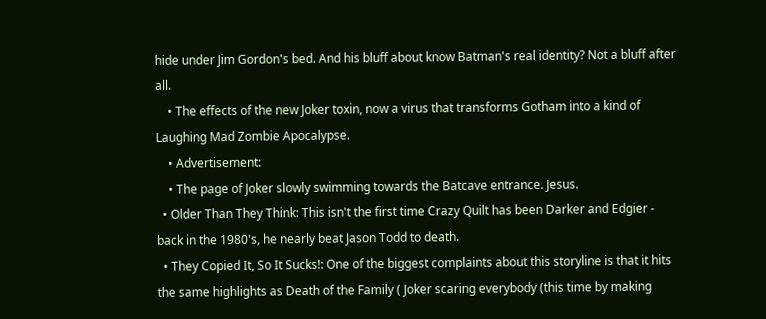hide under Jim Gordon's bed. And his bluff about know Batman's real identity? Not a bluff after all.
    • The effects of the new Joker toxin, now a virus that transforms Gotham into a kind of Laughing Mad Zombie Apocalypse.
    • Advertisement:
    • The page of Joker slowly swimming towards the Batcave entrance. Jesus.
  • Older Than They Think: This isn't the first time Crazy Quilt has been Darker and Edgier - back in the 1980's, he nearly beat Jason Todd to death.
  • They Copied It, So It Sucks!: One of the biggest complaints about this storyline is that it hits the same highlights as Death of the Family ( Joker scaring everybody (this time by making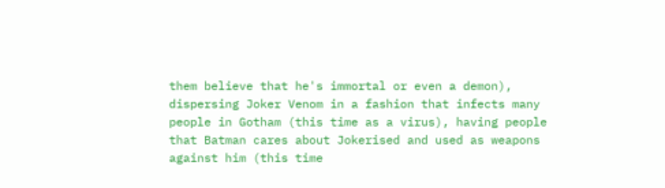them believe that he's immortal or even a demon), dispersing Joker Venom in a fashion that infects many people in Gotham (this time as a virus), having people that Batman cares about Jokerised and used as weapons against him (this time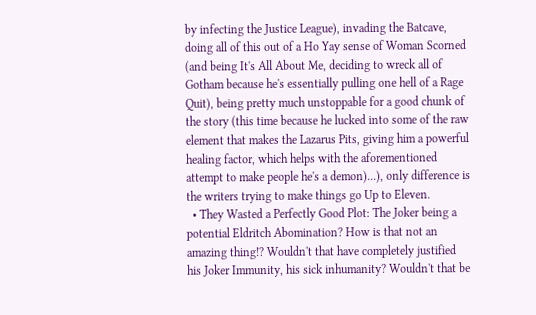by infecting the Justice League), invading the Batcave, doing all of this out of a Ho Yay sense of Woman Scorned (and being It's All About Me, deciding to wreck all of Gotham because he's essentially pulling one hell of a Rage Quit), being pretty much unstoppable for a good chunk of the story (this time because he lucked into some of the raw element that makes the Lazarus Pits, giving him a powerful healing factor, which helps with the aforementioned attempt to make people he's a demon)...), only difference is the writers trying to make things go Up to Eleven.
  • They Wasted a Perfectly Good Plot: The Joker being a potential Eldritch Abomination? How is that not an amazing thing!? Wouldn't that have completely justified his Joker Immunity, his sick inhumanity? Wouldn't that be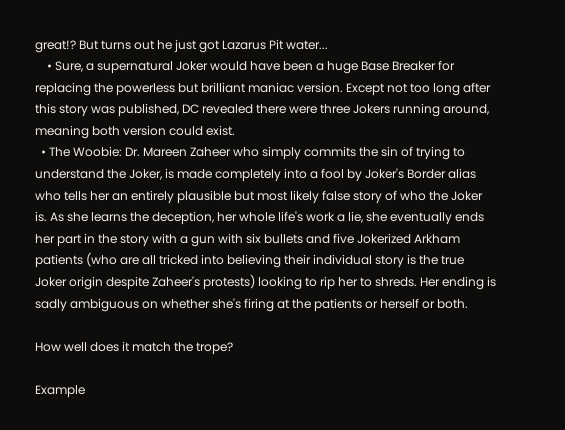great!? But turns out he just got Lazarus Pit water...
    • Sure, a supernatural Joker would have been a huge Base Breaker for replacing the powerless but brilliant maniac version. Except not too long after this story was published, DC revealed there were three Jokers running around, meaning both version could exist.
  • The Woobie: Dr. Mareen Zaheer who simply commits the sin of trying to understand the Joker, is made completely into a fool by Joker's Border alias who tells her an entirely plausible but most likely false story of who the Joker is. As she learns the deception, her whole life's work a lie, she eventually ends her part in the story with a gun with six bullets and five Jokerized Arkham patients (who are all tricked into believing their individual story is the true Joker origin despite Zaheer's protests) looking to rip her to shreds. Her ending is sadly ambiguous on whether she's firing at the patients or herself or both.

How well does it match the trope?

Example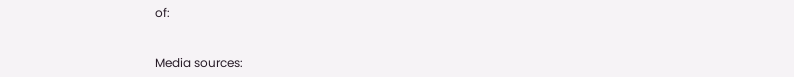of:


Media sources: